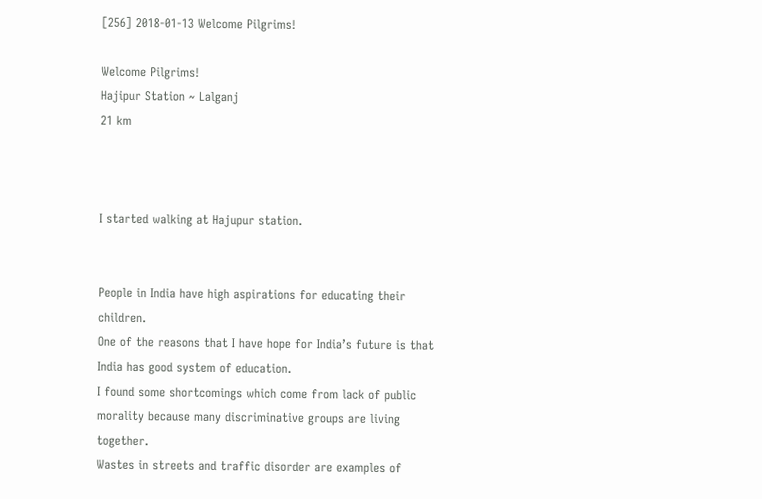[256] 2018-01-13 Welcome Pilgrims!

Welcome Pilgrims!
Hajipur Station ~ Lalganj
21 km



I started walking at Hajupur station.


People in India have high aspirations for educating their children.
One of the reasons that I have hope for India’s future is that India has good system of education.
I found some shortcomings which come from lack of public morality because many discriminative groups are living together.
Wastes in streets and traffic disorder are examples of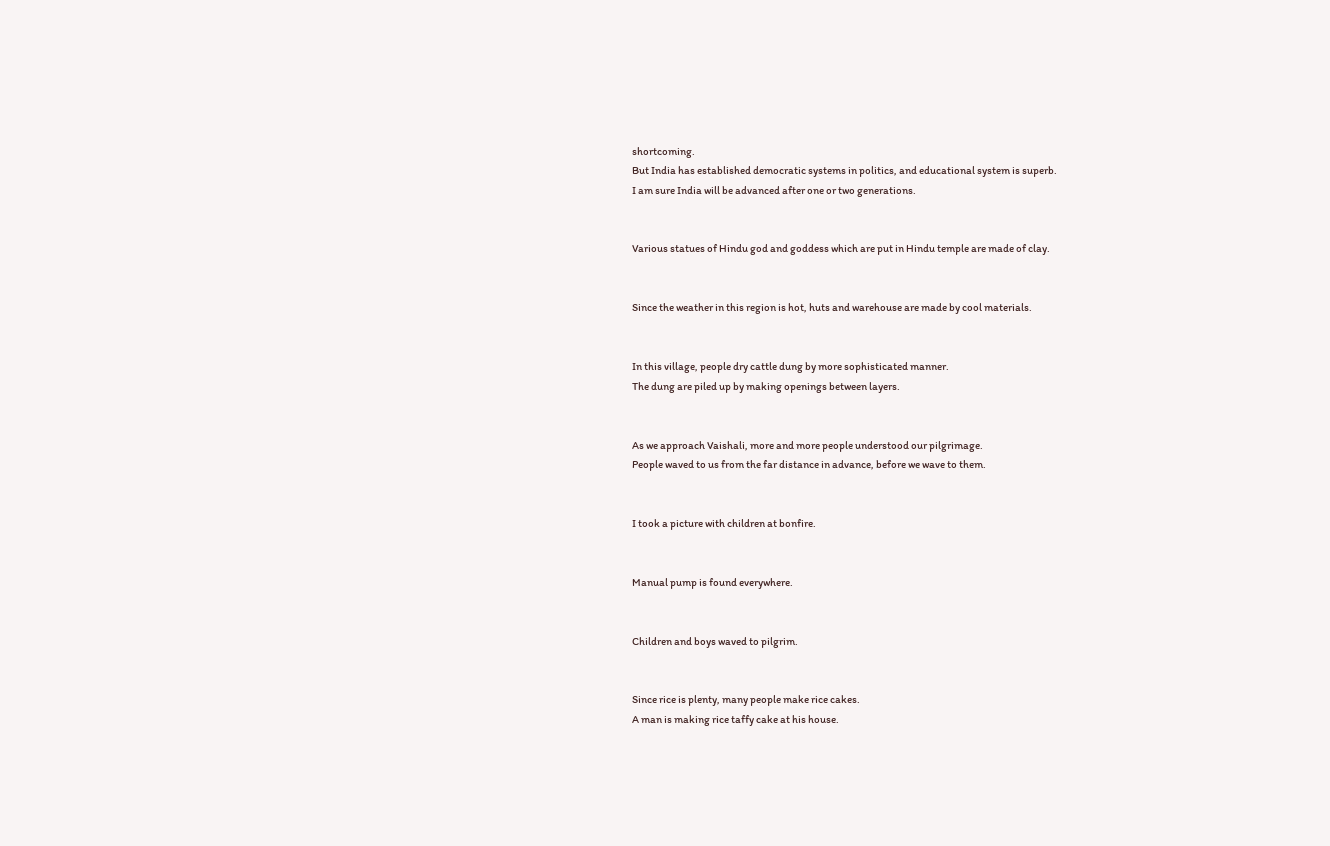shortcoming.
But India has established democratic systems in politics, and educational system is superb.
I am sure India will be advanced after one or two generations.


Various statues of Hindu god and goddess which are put in Hindu temple are made of clay.


Since the weather in this region is hot, huts and warehouse are made by cool materials.


In this village, people dry cattle dung by more sophisticated manner.
The dung are piled up by making openings between layers.


As we approach Vaishali, more and more people understood our pilgrimage.
People waved to us from the far distance in advance, before we wave to them.


I took a picture with children at bonfire.


Manual pump is found everywhere.


Children and boys waved to pilgrim.


Since rice is plenty, many people make rice cakes.
A man is making rice taffy cake at his house.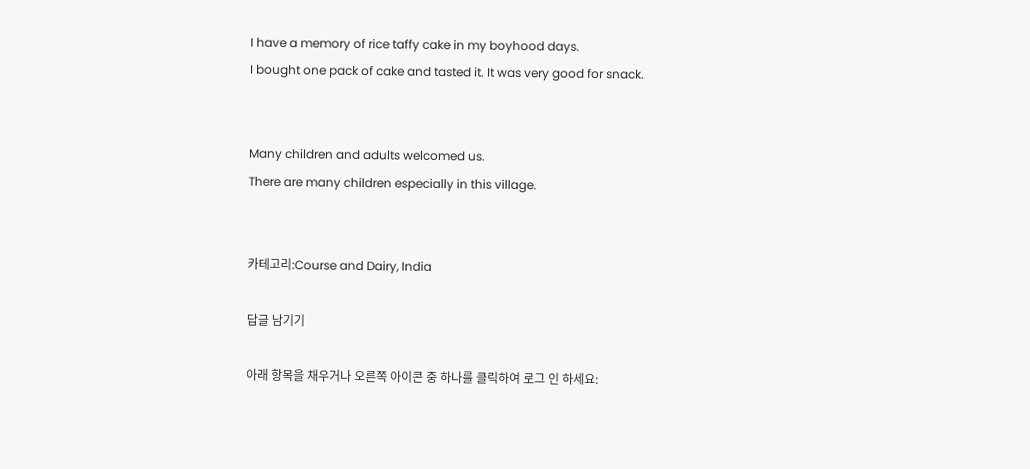I have a memory of rice taffy cake in my boyhood days.
I bought one pack of cake and tasted it. It was very good for snack.


Many children and adults welcomed us.
There are many children especially in this village.


카테고리:Course and Dairy, India

답글 남기기

아래 항목을 채우거나 오른쪽 아이콘 중 하나를 클릭하여 로그 인 하세요: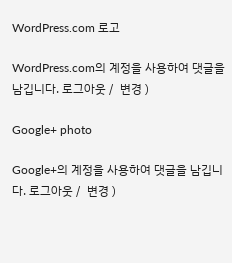WordPress.com 로고

WordPress.com의 계정을 사용하여 댓글을 남깁니다. 로그아웃 /  변경 )

Google+ photo

Google+의 계정을 사용하여 댓글을 남깁니다. 로그아웃 /  변경 )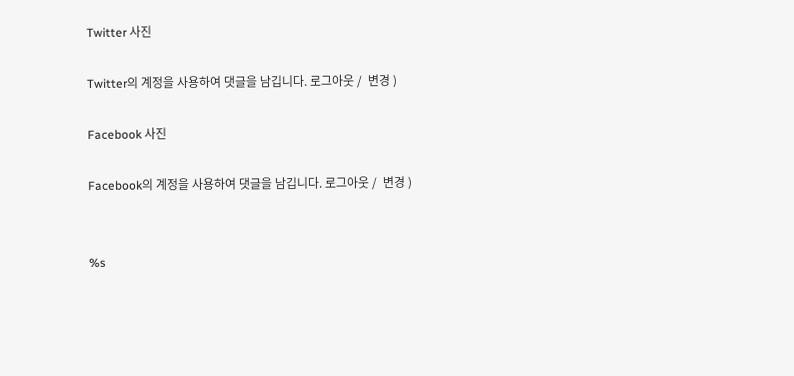Twitter 사진

Twitter의 계정을 사용하여 댓글을 남깁니다. 로그아웃 /  변경 )

Facebook 사진

Facebook의 계정을 사용하여 댓글을 남깁니다. 로그아웃 /  변경 )


%s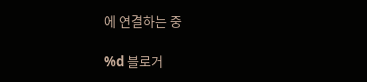에 연결하는 중

%d 블로거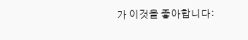가 이것을 좋아합니다: